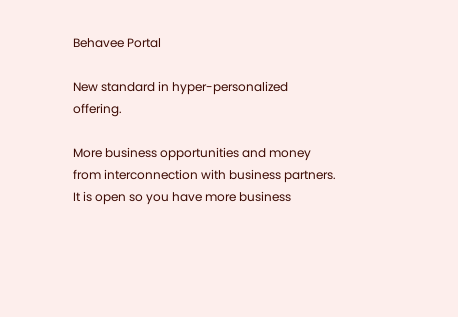Behavee Portal

New standard in hyper-personalized offering.

More business opportunities and money from interconnection with business partners.
It is open so you have more business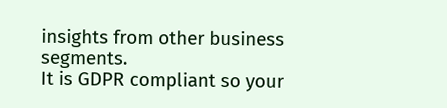insights from other business segments.
It is GDPR compliant so your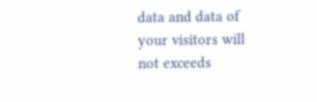data and data of your visitors will not exceeds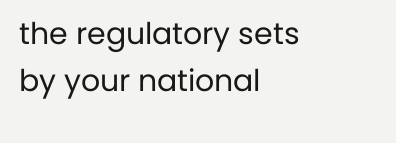the regulatory sets by your national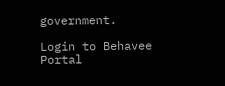government.

Login to Behavee Portal